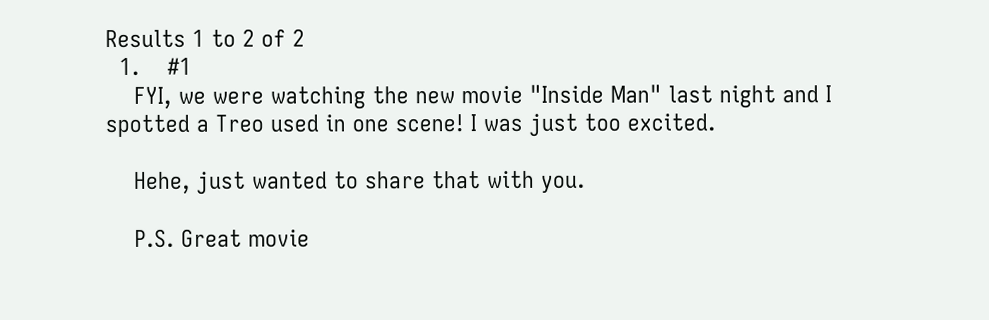Results 1 to 2 of 2
  1.    #1
    FYI, we were watching the new movie "Inside Man" last night and I spotted a Treo used in one scene! I was just too excited.

    Hehe, just wanted to share that with you.

    P.S. Great movie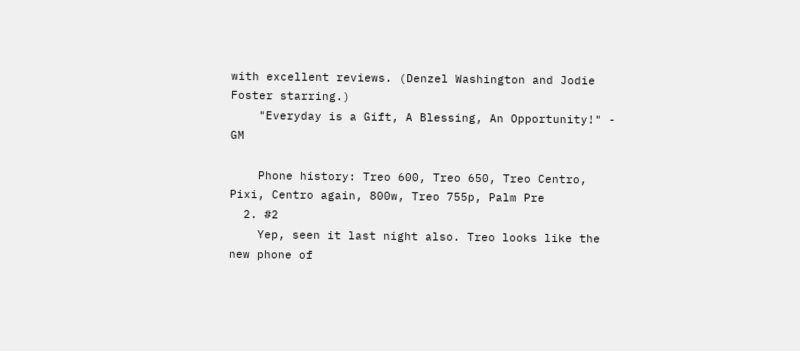with excellent reviews. (Denzel Washington and Jodie Foster starring.)
    "Everyday is a Gift, A Blessing, An Opportunity!" - GM

    Phone history: Treo 600, Treo 650, Treo Centro, Pixi, Centro again, 800w, Treo 755p, Palm Pre
  2. #2
    Yep, seen it last night also. Treo looks like the new phone of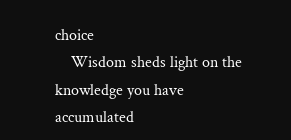choice
    Wisdom sheds light on the knowledge you have accumulated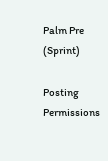Palm Pre (Sprint)

Posting Permissions